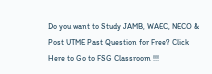Do you want to Study JAMB, WAEC, NECO & Post UTME Past Question for Free? Click Here to Go to FSG Classroom !!!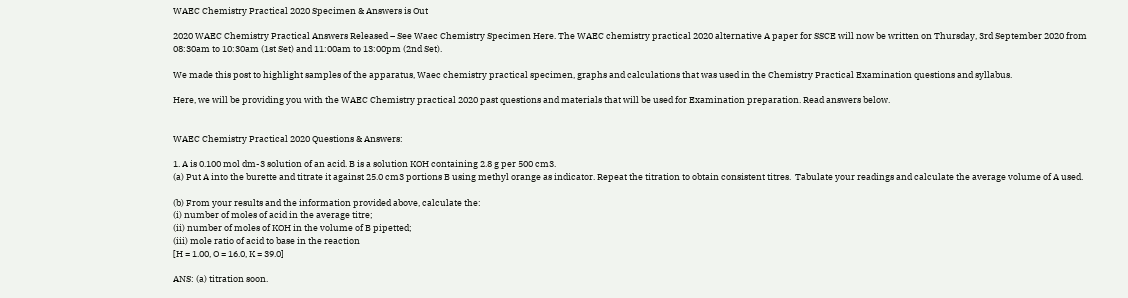WAEC Chemistry Practical 2020 Specimen & Answers is Out

2020 WAEC Chemistry Practical Answers Released – See Waec Chemistry Specimen Here. The WAEC chemistry practical 2020 alternative A paper for SSCE will now be written on Thursday, 3rd September 2020 from 08:30am to 10:30am (1st Set) and 11:00am to 13:00pm (2nd Set).

We made this post to highlight samples of the apparatus, Waec chemistry practical specimen, graphs and calculations that was used in the Chemistry Practical Examination questions and syllabus.

Here, we will be providing you with the WAEC Chemistry practical 2020 past questions and materials that will be used for Examination preparation. Read answers below.


WAEC Chemistry Practical 2020 Questions & Answers:

1. A is 0.100 mol dm-3 solution of an acid. B is a solution KOH containing 2.8 g per 500 cm3.
(a) Put A into the burette and titrate it against 25.0 cm3 portions B using methyl orange as indicator. Repeat the titration to obtain consistent titres.  Tabulate your readings and calculate the average volume of A used.

(b) From your results and the information provided above, calculate the:
(i) number of moles of acid in the average titre;
(ii) number of moles of KOH in the volume of B pipetted;
(iii) mole ratio of acid to base in the reaction
[H = 1.00, O = 16.0, K = 39.0]

ANS: (a) titration soon.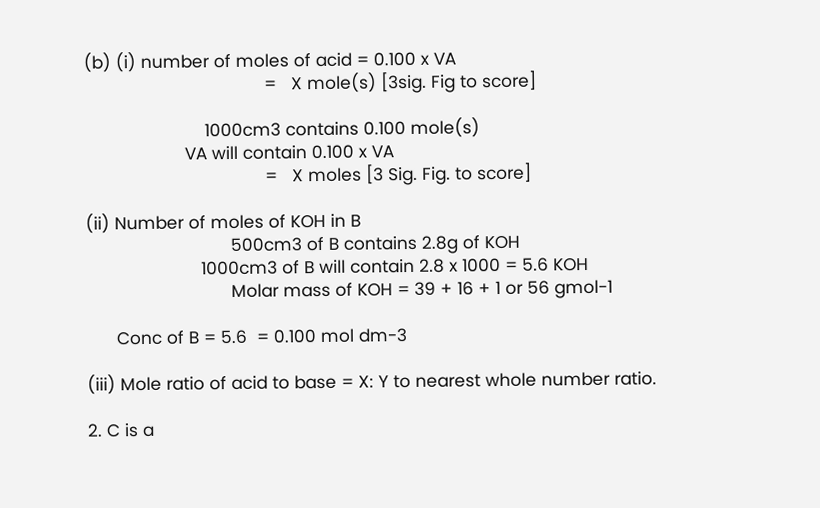(b) (i) number of moles of acid = 0.100 x VA
                                    =   X mole(s) [3sig. Fig to score]

                        1000cm3 contains 0.100 mole(s)
                    VA will contain 0.100 x VA
                                    =   X moles [3 Sig. Fig. to score]

(ii) Number of moles of KOH in B
                             500cm3 of B contains 2.8g of KOH
                       1000cm3 of B will contain 2.8 x 1000 = 5.6 KOH
                             Molar mass of KOH = 39 + 16 + 1 or 56 gmol-1

      Conc of B = 5.6  = 0.100 mol dm-3

(iii) Mole ratio of acid to base = X: Y to nearest whole number ratio.

2. C is a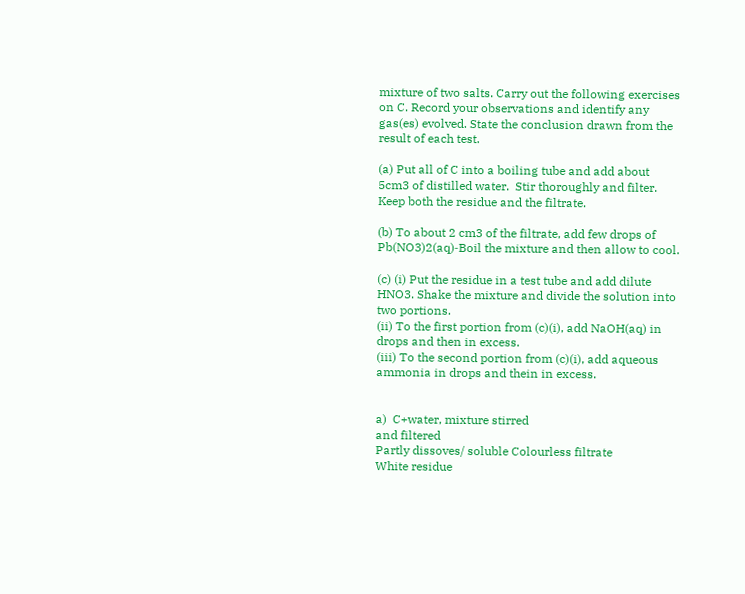mixture of two salts. Carry out the following exercises on C. Record your observations and identify any gas(es) evolved. State the conclusion drawn from the result of each test.

(a) Put all of C into a boiling tube and add about 5cm3 of distilled water.  Stir thoroughly and filter. Keep both the residue and the filtrate.

(b) To about 2 cm3 of the filtrate, add few drops of Pb(NO3)2(aq)‑Boil the mixture and then allow to cool.

(c) (i) Put the residue in a test tube and add dilute HNO3. Shake the mixture and divide the solution into two portions.
(ii) To the first portion from (c)(i), add NaOH(aq) in drops and then in excess.
(iii) To the second portion from (c)(i), add aqueous ammonia in drops and thein in excess.


a)  C+water, mixture stirred
and filtered
Partly dissoves/ soluble Colourless filtrate
White residue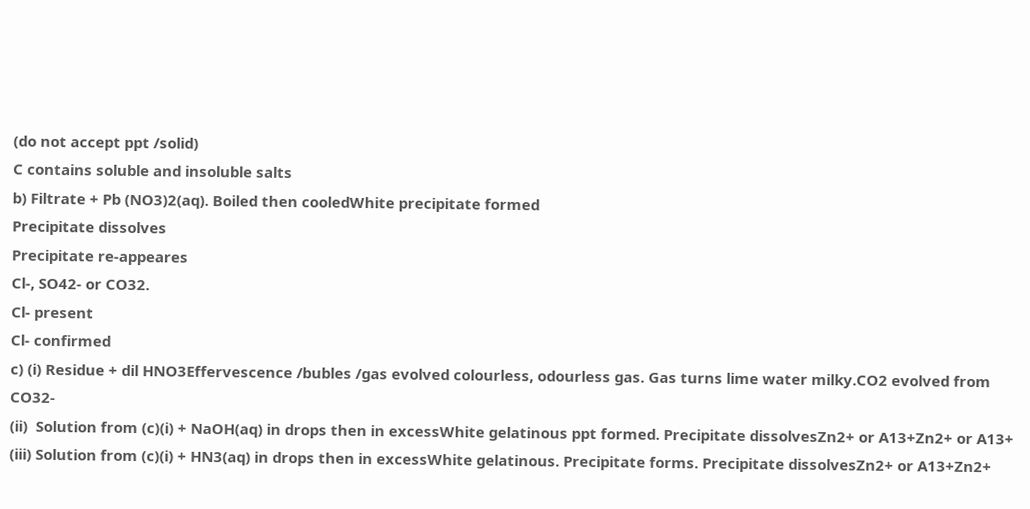(do not accept ppt /solid)
C contains soluble and insoluble salts
b) Filtrate + Pb (NO3)2(aq). Boiled then cooledWhite precipitate formed
Precipitate dissolves
Precipitate re-appeares
Cl-, SO42- or CO32.
Cl- present
Cl- confirmed
c) (i) Residue + dil HNO3Effervescence /bubles /gas evolved colourless, odourless gas. Gas turns lime water milky.CO2 evolved from CO32-
(ii)  Solution from (c)(i) + NaOH(aq) in drops then in excessWhite gelatinous ppt formed. Precipitate dissolvesZn2+ or A13+Zn2+ or A13+
(iii) Solution from (c)(i) + HN3(aq) in drops then in excessWhite gelatinous. Precipitate forms. Precipitate dissolvesZn2+ or A13+Zn2+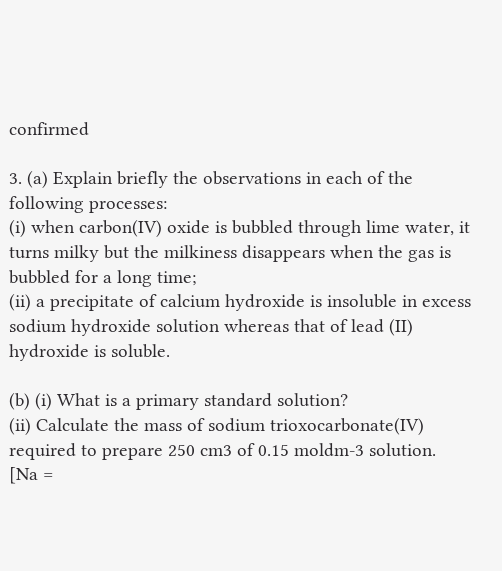confirmed

3. (a) Explain briefly the observations in each of the following processes:
(i) when carbon(IV) oxide is bubbled through lime water, it turns milky but the milkiness disappears when the gas is bubbled for a long time;
(ii) a precipitate of calcium hydroxide is insoluble in excess sodium hydroxide solution whereas that of lead (II) hydroxide is soluble.

(b) (i) What is a primary standard solution?
(ii) Calculate the mass of sodium trioxocarbonate(IV) required to prepare 250 cm3 of 0.15 moldm-3 solution.
[Na =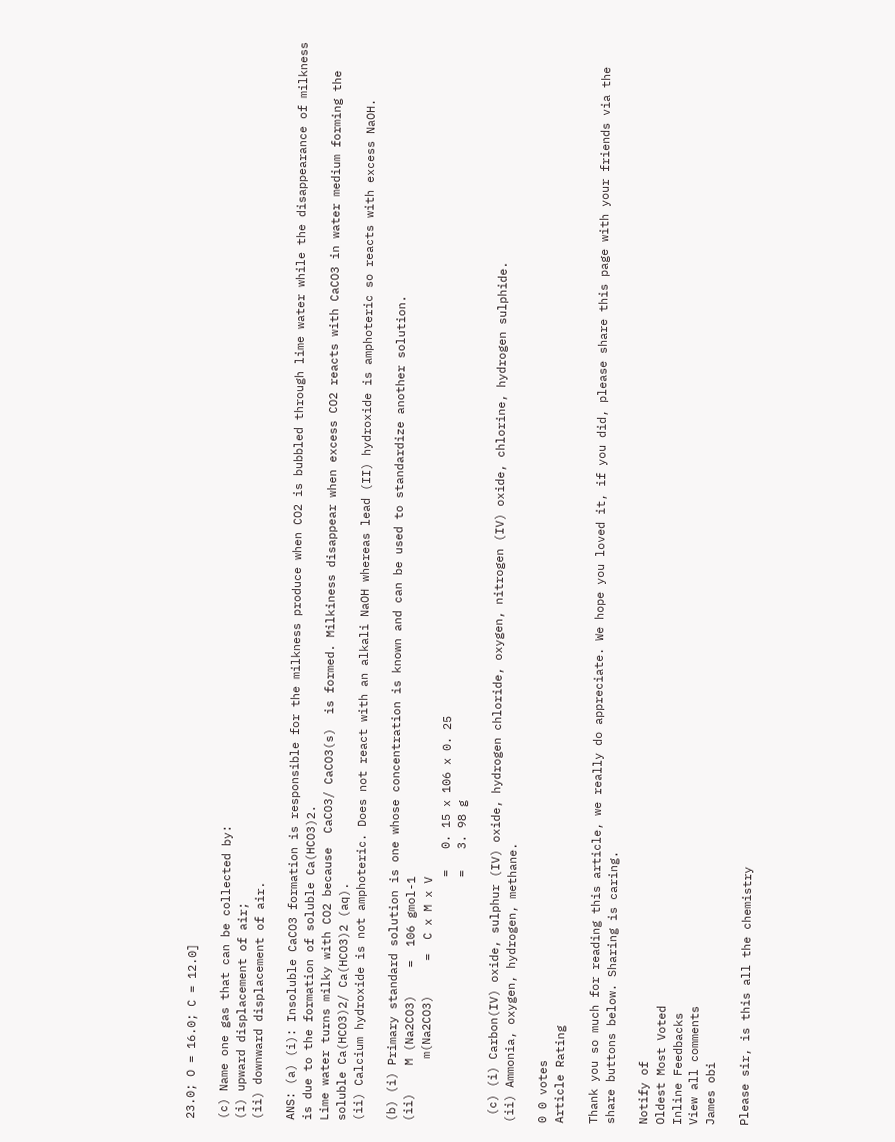23.0; O = 16.0; C = 12.0]

(c) Name one gas that can be collected by:
(i) upward displacement of air;
(ii) downward displacement of air.

ANS: (a) (i): Insoluble CaCO3 formation is responsible for the milkness produce when CO2 is bubbled through lime water while the disappearance of milkness is due to the formation of soluble Ca(HCO3)2.
Lime water turns milky with CO2 because  CaCO3/ CaCO3(s)  is formed. Milkiness disappear when excess CO2 reacts with CaCO3 in water medium forming the soluble Ca(HCO3)2/ Ca(HCO3)2 (aq).
(ii) Calcium hydroxide is not amphoteric. Does not react with an alkali NaOH whereas lead (II) hydroxide is amphoteric so reacts with excess NaOH.

(b) (i) Primary standard solution is one whose concentration is known and can be used to standardize another solution.
(ii)    M (Na2CO3)    =  106 gmol-1
         m(Na2CO3)     =  C x M x V
                                   =   0. 15 x 106 x 0. 25
                                   =   3. 98 g

 (c) (i) Carbon(IV) oxide, sulphur (IV) oxide, hydrogen chloride, oxygen, nitrogen (IV) oxide, chlorine, hydrogen sulphide.
(ii) Ammonia, oxygen, hydrogen, methane.

0 0 votes
Article Rating

Thank you so much for reading this article, we really do appreciate. We hope you loved it, if you did, please share this page with your friends via the share buttons below. Sharing is caring.

Notify of
Oldest Most Voted
Inline Feedbacks
View all comments
James obi

Please sir, is this all the chemistry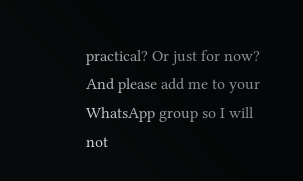practical? Or just for now?
And please add me to your WhatsApp group so I will not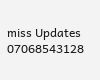miss Updates 07068543128